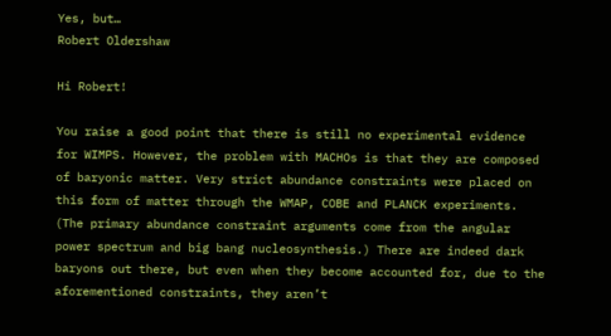Yes, but…
Robert Oldershaw

Hi Robert!

You raise a good point that there is still no experimental evidence for WIMPS. However, the problem with MACHOs is that they are composed of baryonic matter. Very strict abundance constraints were placed on this form of matter through the WMAP, COBE and PLANCK experiments. (The primary abundance constraint arguments come from the angular power spectrum and big bang nucleosynthesis.) There are indeed dark baryons out there, but even when they become accounted for, due to the aforementioned constraints, they aren’t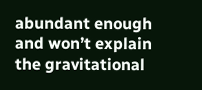abundant enough and won’t explain the gravitational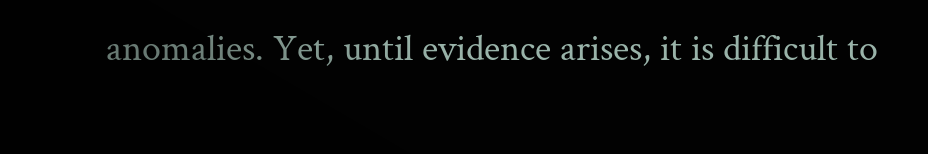anomalies. Yet, until evidence arises, it is difficult to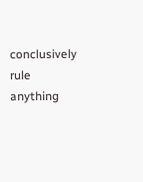conclusively rule anything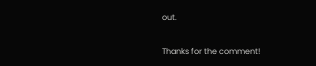out.

Thanks for the comment!